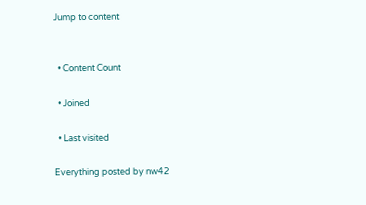Jump to content


  • Content Count

  • Joined

  • Last visited

Everything posted by nw42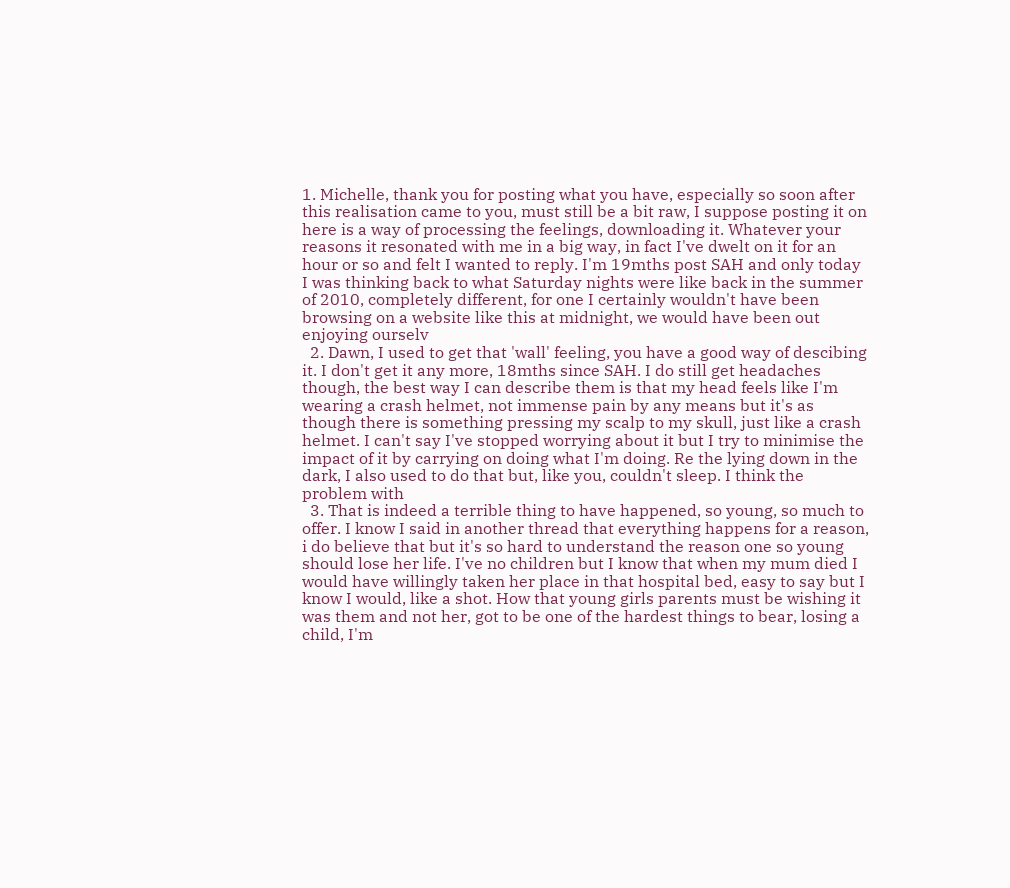1. Michelle, thank you for posting what you have, especially so soon after this realisation came to you, must still be a bit raw, I suppose posting it on here is a way of processing the feelings, downloading it. Whatever your reasons it resonated with me in a big way, in fact I've dwelt on it for an hour or so and felt I wanted to reply. I'm 19mths post SAH and only today I was thinking back to what Saturday nights were like back in the summer of 2010, completely different, for one I certainly wouldn't have been browsing on a website like this at midnight, we would have been out enjoying ourselv
  2. Dawn, I used to get that 'wall' feeling, you have a good way of descibing it. I don't get it any more, 18mths since SAH. I do still get headaches though, the best way I can describe them is that my head feels like I'm wearing a crash helmet, not immense pain by any means but it's as though there is something pressing my scalp to my skull, just like a crash helmet. I can't say I've stopped worrying about it but I try to minimise the impact of it by carrying on doing what I'm doing. Re the lying down in the dark, I also used to do that but, like you, couldn't sleep. I think the problem with
  3. That is indeed a terrible thing to have happened, so young, so much to offer. I know I said in another thread that everything happens for a reason, i do believe that but it's so hard to understand the reason one so young should lose her life. I've no children but I know that when my mum died I would have willingly taken her place in that hospital bed, easy to say but I know I would, like a shot. How that young girls parents must be wishing it was them and not her, got to be one of the hardest things to bear, losing a child, I'm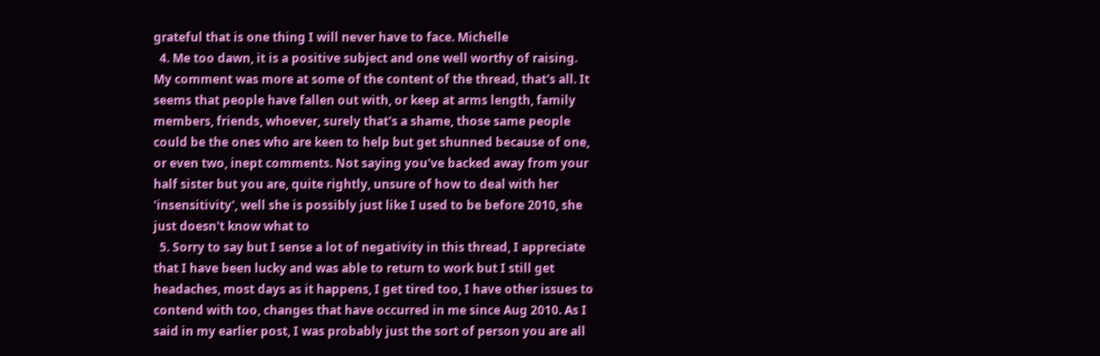grateful that is one thing I will never have to face. Michelle
  4. Me too dawn, it is a positive subject and one well worthy of raising. My comment was more at some of the content of the thread, that's all. It seems that people have fallen out with, or keep at arms length, family members, friends, whoever, surely that's a shame, those same people could be the ones who are keen to help but get shunned because of one, or even two, inept comments. Not saying you've backed away from your half sister but you are, quite rightly, unsure of how to deal with her 'insensitivity', well she is possibly just like I used to be before 2010, she just doesn't know what to
  5. Sorry to say but I sense a lot of negativity in this thread, I appreciate that I have been lucky and was able to return to work but I still get headaches, most days as it happens, I get tired too, I have other issues to contend with too, changes that have occurred in me since Aug 2010. As I said in my earlier post, I was probably just the sort of person you are all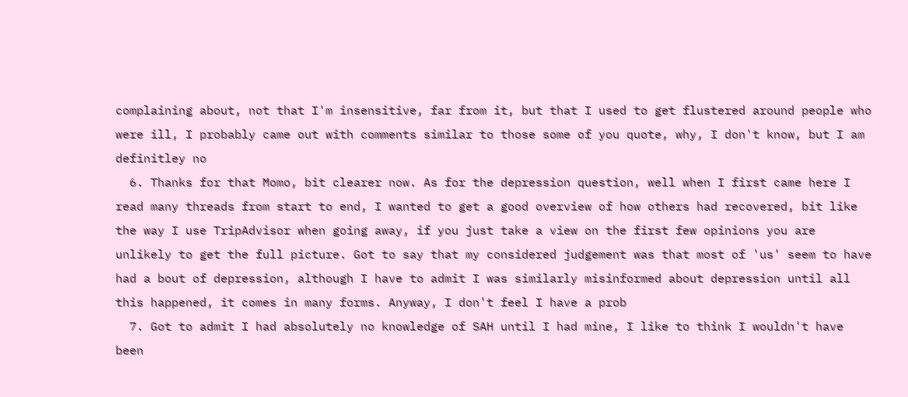complaining about, not that I'm insensitive, far from it, but that I used to get flustered around people who were ill, I probably came out with comments similar to those some of you quote, why, I don't know, but I am definitley no
  6. Thanks for that Momo, bit clearer now. As for the depression question, well when I first came here I read many threads from start to end, I wanted to get a good overview of how others had recovered, bit like the way I use TripAdvisor when going away, if you just take a view on the first few opinions you are unlikely to get the full picture. Got to say that my considered judgement was that most of 'us' seem to have had a bout of depression, although I have to admit I was similarly misinformed about depression until all this happened, it comes in many forms. Anyway, I don't feel I have a prob
  7. Got to admit I had absolutely no knowledge of SAH until I had mine, I like to think I wouldn't have been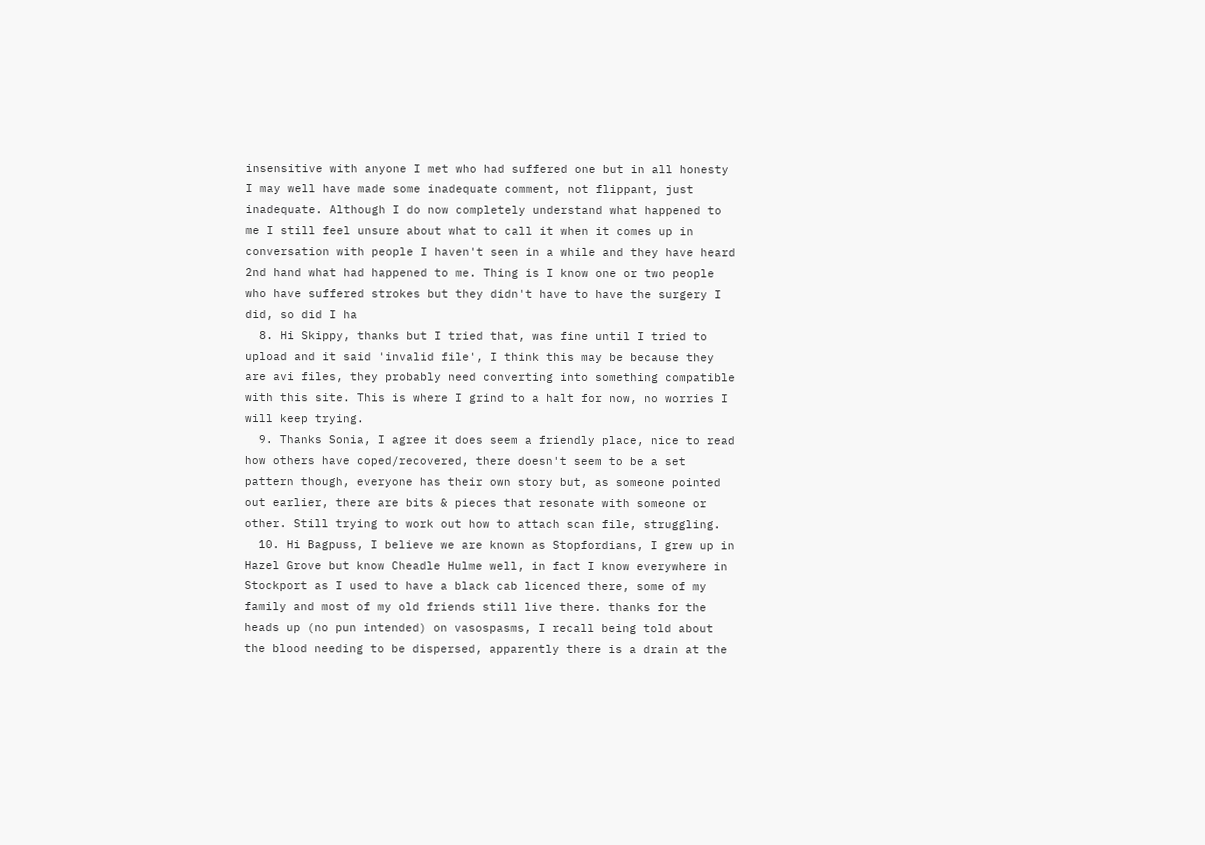insensitive with anyone I met who had suffered one but in all honesty I may well have made some inadequate comment, not flippant, just inadequate. Although I do now completely understand what happened to me I still feel unsure about what to call it when it comes up in conversation with people I haven't seen in a while and they have heard 2nd hand what had happened to me. Thing is I know one or two people who have suffered strokes but they didn't have to have the surgery I did, so did I ha
  8. Hi Skippy, thanks but I tried that, was fine until I tried to upload and it said 'invalid file', I think this may be because they are avi files, they probably need converting into something compatible with this site. This is where I grind to a halt for now, no worries I will keep trying.
  9. Thanks Sonia, I agree it does seem a friendly place, nice to read how others have coped/recovered, there doesn't seem to be a set pattern though, everyone has their own story but, as someone pointed out earlier, there are bits & pieces that resonate with someone or other. Still trying to work out how to attach scan file, struggling.
  10. Hi Bagpuss, I believe we are known as Stopfordians, I grew up in Hazel Grove but know Cheadle Hulme well, in fact I know everywhere in Stockport as I used to have a black cab licenced there, some of my family and most of my old friends still live there. thanks for the heads up (no pun intended) on vasospasms, I recall being told about the blood needing to be dispersed, apparently there is a drain at the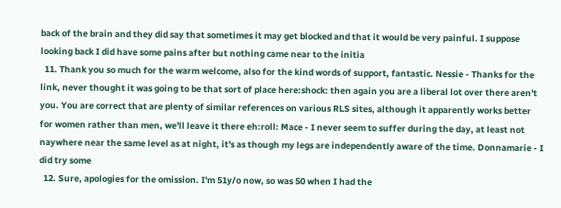back of the brain and they did say that sometimes it may get blocked and that it would be very painful. I suppose looking back I did have some pains after but nothing came near to the initia
  11. Thank you so much for the warm welcome, also for the kind words of support, fantastic. Nessie - Thanks for the link, never thought it was going to be that sort of place here:shock: then again you are a liberal lot over there aren't you. You are correct that are plenty of similar references on various RLS sites, although it apparently works better for women rather than men, we'll leave it there eh:roll: Mace - I never seem to suffer during the day, at least not naywhere near the same level as at night, it's as though my legs are independently aware of the time. Donnamarie - I did try some
  12. Sure, apologies for the omission. I'm 51y/o now, so was 50 when I had the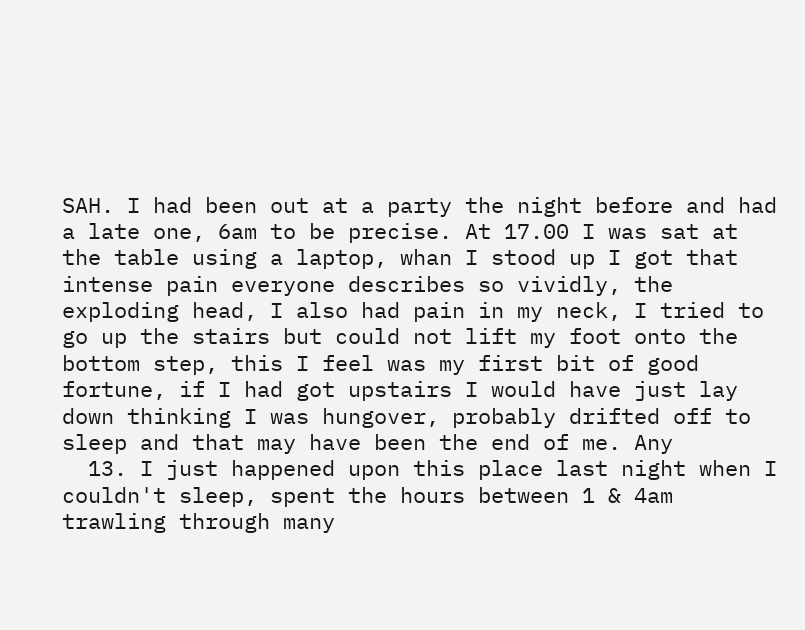SAH. I had been out at a party the night before and had a late one, 6am to be precise. At 17.00 I was sat at the table using a laptop, whan I stood up I got that intense pain everyone describes so vividly, the exploding head, I also had pain in my neck, I tried to go up the stairs but could not lift my foot onto the bottom step, this I feel was my first bit of good fortune, if I had got upstairs I would have just lay down thinking I was hungover, probably drifted off to sleep and that may have been the end of me. Any
  13. I just happened upon this place last night when I couldn't sleep, spent the hours between 1 & 4am trawling through many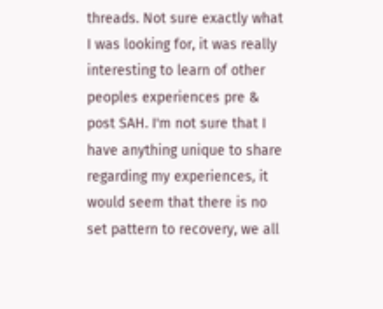threads. Not sure exactly what I was looking for, it was really interesting to learn of other peoples experiences pre & post SAH. I'm not sure that I have anything unique to share regarding my experiences, it would seem that there is no set pattern to recovery, we all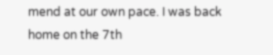mend at our own pace. I was back home on the 7th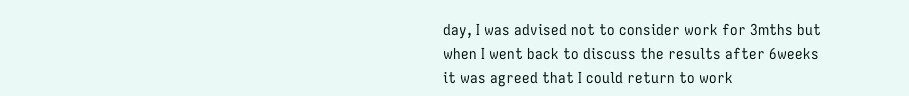day, I was advised not to consider work for 3mths but when I went back to discuss the results after 6weeks it was agreed that I could return to work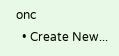onc
  • Create New...